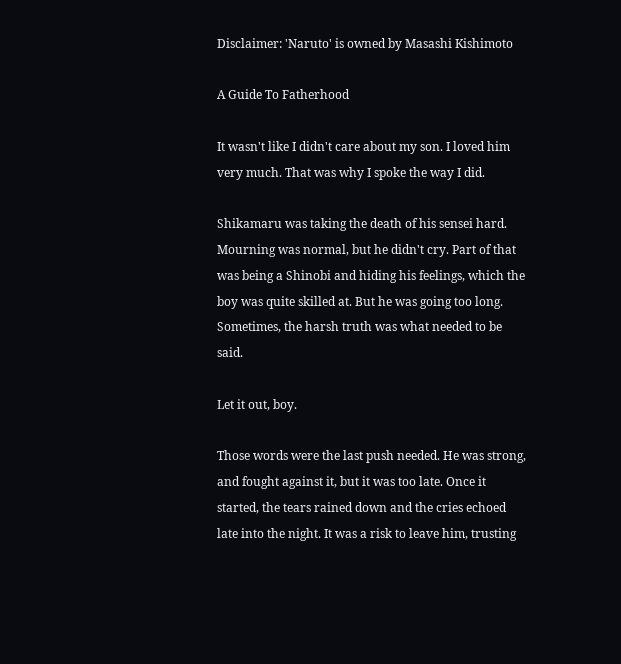Disclaimer: 'Naruto' is owned by Masashi Kishimoto

A Guide To Fatherhood

It wasn't like I didn't care about my son. I loved him very much. That was why I spoke the way I did.

Shikamaru was taking the death of his sensei hard. Mourning was normal, but he didn't cry. Part of that was being a Shinobi and hiding his feelings, which the boy was quite skilled at. But he was going too long. Sometimes, the harsh truth was what needed to be said.

Let it out, boy.

Those words were the last push needed. He was strong, and fought against it, but it was too late. Once it started, the tears rained down and the cries echoed late into the night. It was a risk to leave him, trusting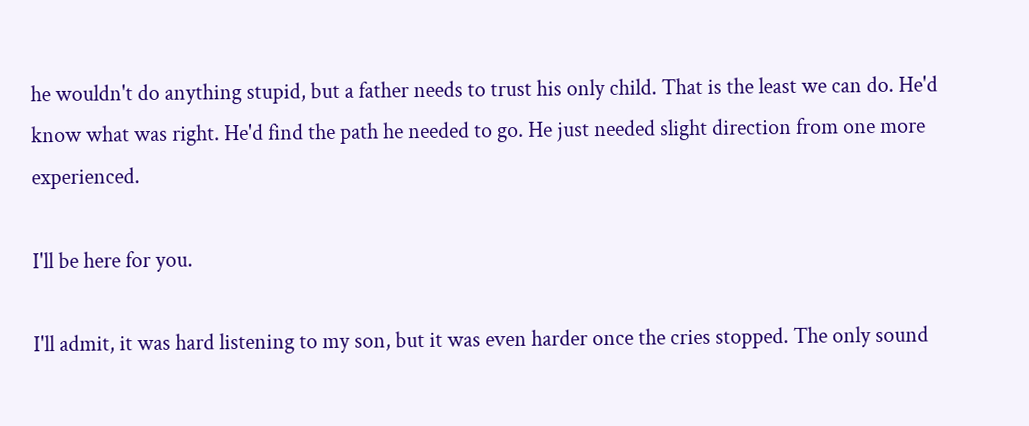he wouldn't do anything stupid, but a father needs to trust his only child. That is the least we can do. He'd know what was right. He'd find the path he needed to go. He just needed slight direction from one more experienced.

I'll be here for you.

I'll admit, it was hard listening to my son, but it was even harder once the cries stopped. The only sound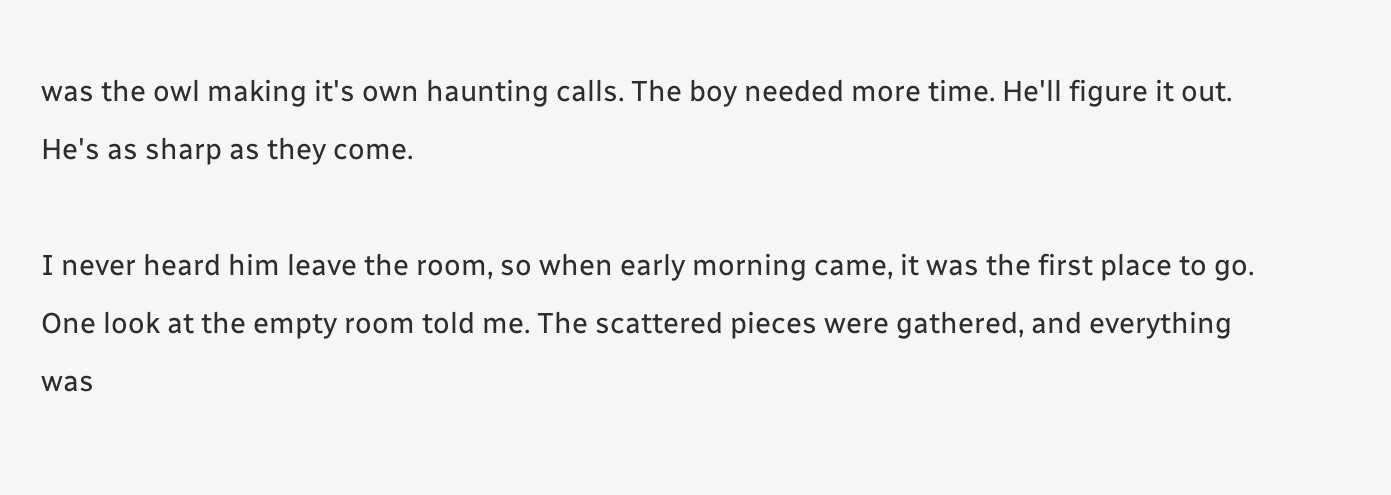was the owl making it's own haunting calls. The boy needed more time. He'll figure it out. He's as sharp as they come.

I never heard him leave the room, so when early morning came, it was the first place to go. One look at the empty room told me. The scattered pieces were gathered, and everything was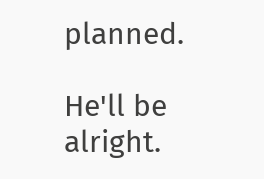planned.

He'll be alright.